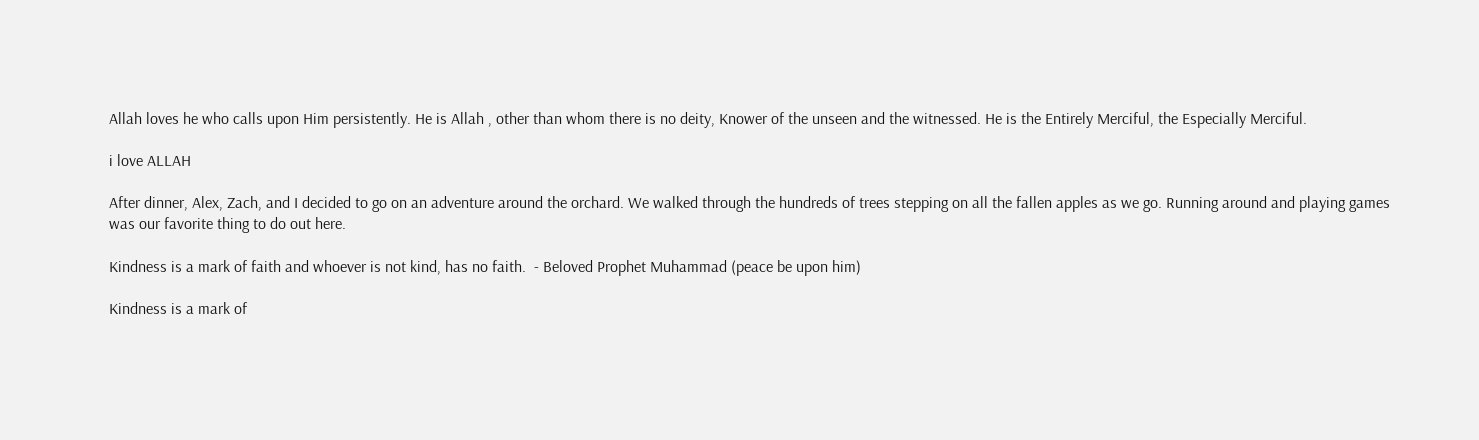Allah loves he who calls upon Him persistently. He is Allah , other than whom there is no deity, Knower of the unseen and the witnessed. He is the Entirely Merciful, the Especially Merciful.

i love ALLAH

After dinner, Alex, Zach, and I decided to go on an adventure around the orchard. We walked through the hundreds of trees stepping on all the fallen apples as we go. Running around and playing games was our favorite thing to do out here.

Kindness is a mark of faith and whoever is not kind, has no faith.  - Beloved Prophet Muhammad (peace be upon him)

Kindness is a mark of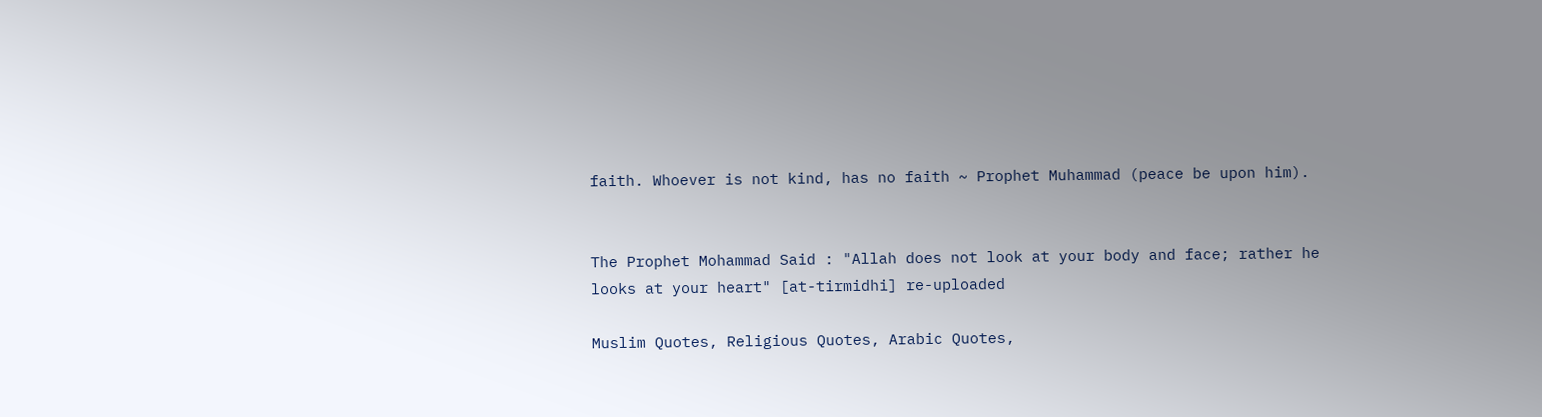faith. Whoever is not kind, has no faith ~ Prophet Muhammad (peace be upon him).


The Prophet Mohammad Said : "Allah does not look at your body and face; rather he looks at your heart" [at-tirmidhi] re-uploaded

Muslim Quotes, Religious Quotes, Arabic Quotes,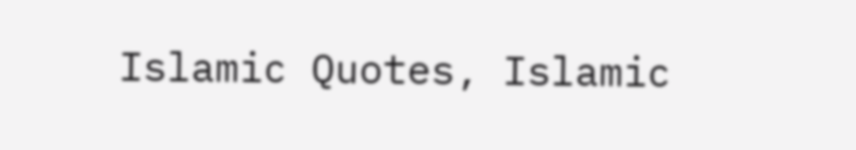Islamic Quotes, Islamic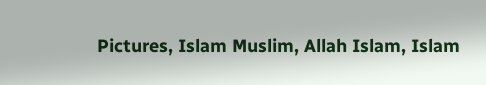Pictures, Islam Muslim, Allah Islam, Islam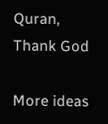Quran, Thank God

More ideas